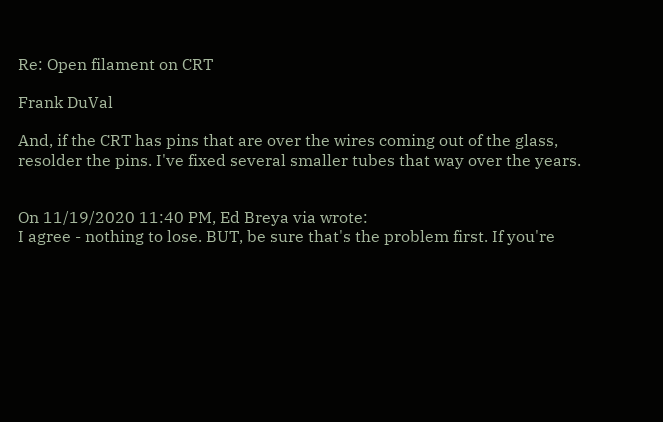Re: Open filament on CRT

Frank DuVal

And, if the CRT has pins that are over the wires coming out of the glass, resolder the pins. I've fixed several smaller tubes that way over the years.


On 11/19/2020 11:40 PM, Ed Breya via wrote:
I agree - nothing to lose. BUT, be sure that's the problem first. If you're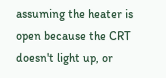assuming the heater is open because the CRT doesn't light up, or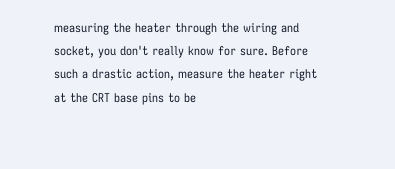measuring the heater through the wiring and socket, you don't really know for sure. Before such a drastic action, measure the heater right at the CRT base pins to be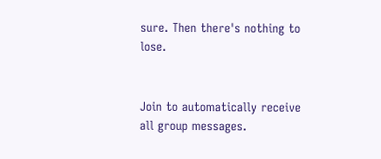sure. Then there's nothing to lose.


Join to automatically receive all group messages.